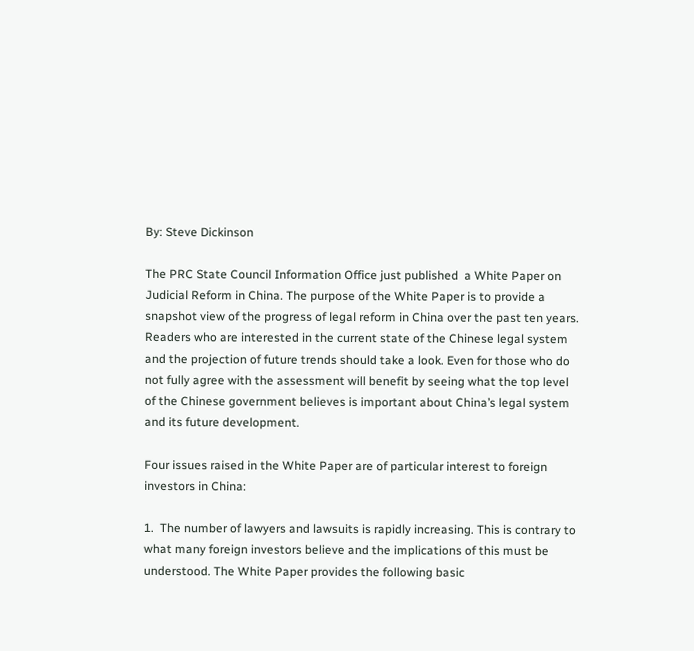By: Steve Dickinson

The PRC State Council Information Office just published  a White Paper on Judicial Reform in China. The purpose of the White Paper is to provide a snapshot view of the progress of legal reform in China over the past ten years. Readers who are interested in the current state of the Chinese legal system and the projection of future trends should take a look. Even for those who do not fully agree with the assessment will benefit by seeing what the top level of the Chinese government believes is important about China’s legal system and its future development.

Four issues raised in the White Paper are of particular interest to foreign investors in China:

1.  The number of lawyers and lawsuits is rapidly increasing. This is contrary to what many foreign investors believe and the implications of this must be understood. The White Paper provides the following basic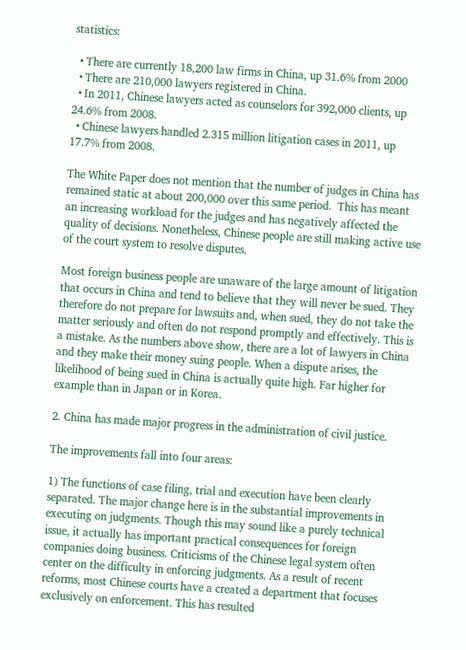statistics:

  • There are currently 18,200 law firms in China, up 31.6% from 2000
  • There are 210,000 lawyers registered in China.
  • In 2011, Chinese lawyers acted as counselors for 392,000 clients, up 24.6% from 2008.
  • Chinese lawyers handled 2.315 million litigation cases in 2011, up 17.7% from 2008.

The White Paper does not mention that the number of judges in China has remained static at about 200,000 over this same period.  This has meant an increasing workload for the judges and has negatively affected the quality of decisions. Nonetheless, Chinese people are still making active use of the court system to resolve disputes.

Most foreign business people are unaware of the large amount of litigation that occurs in China and tend to believe that they will never be sued. They therefore do not prepare for lawsuits and, when sued, they do not take the matter seriously and often do not respond promptly and effectively. This is a mistake. As the numbers above show, there are a lot of lawyers in China and they make their money suing people. When a dispute arises, the likelihood of being sued in China is actually quite high. Far higher for example than in Japan or in Korea.

2. China has made major progress in the administration of civil justice.

The improvements fall into four areas:

1) The functions of case filing, trial and execution have been clearly separated. The major change here is in the substantial improvements in executing on judgments. Though this may sound like a purely technical issue, it actually has important practical consequences for foreign companies doing business. Criticisms of the Chinese legal system often center on the difficulty in enforcing judgments. As a result of recent reforms, most Chinese courts have a created a department that focuses exclusively on enforcement. This has resulted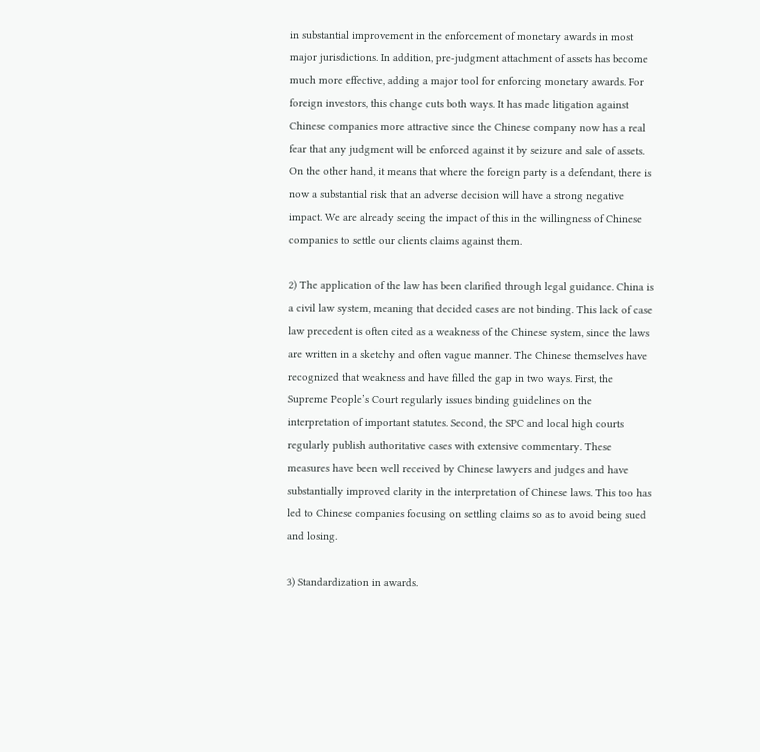in substantial improvement in the enforcement of monetary awards in most major jurisdictions. In addition, pre-judgment attachment of assets has become much more effective, adding a major tool for enforcing monetary awards. For foreign investors, this change cuts both ways. It has made litigation against Chinese companies more attractive since the Chinese company now has a real fear that any judgment will be enforced against it by seizure and sale of assets. On the other hand, it means that where the foreign party is a defendant, there is now a substantial risk that an adverse decision will have a strong negative impact. We are already seeing the impact of this in the willingness of Chinese companies to settle our clients claims against them.

2) The application of the law has been clarified through legal guidance. China is a civil law system, meaning that decided cases are not binding. This lack of case law precedent is often cited as a weakness of the Chinese system, since the laws are written in a sketchy and often vague manner. The Chinese themselves have recognized that weakness and have filled the gap in two ways. First, the Supreme People’s Court regularly issues binding guidelines on the interpretation of important statutes. Second, the SPC and local high courts regularly publish authoritative cases with extensive commentary. These measures have been well received by Chinese lawyers and judges and have substantially improved clarity in the interpretation of Chinese laws. This too has led to Chinese companies focusing on settling claims so as to avoid being sued and losing.

3) Standardization in awards.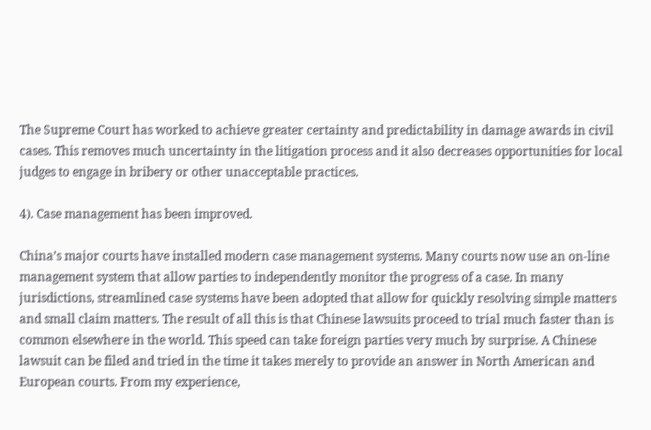The Supreme Court has worked to achieve greater certainty and predictability in damage awards in civil cases. This removes much uncertainty in the litigation process and it also decreases opportunities for local judges to engage in bribery or other unacceptable practices.

4). Case management has been improved.

China’s major courts have installed modern case management systems. Many courts now use an on-line management system that allow parties to independently monitor the progress of a case. In many jurisdictions, streamlined case systems have been adopted that allow for quickly resolving simple matters and small claim matters. The result of all this is that Chinese lawsuits proceed to trial much faster than is common elsewhere in the world. This speed can take foreign parties very much by surprise. A Chinese lawsuit can be filed and tried in the time it takes merely to provide an answer in North American and European courts. From my experience,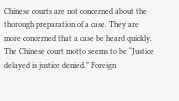Chinese courts are not concerned about the thorough preparation of a case. They are more concerned that a case be heard quickly. The Chinese court motto seems to be “Justice delayed is justice denied.” Foreign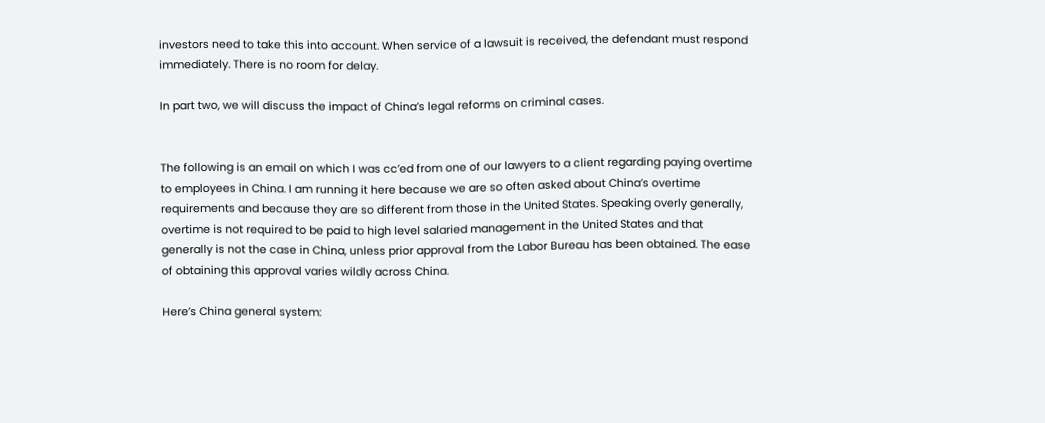investors need to take this into account. When service of a lawsuit is received, the defendant must respond immediately. There is no room for delay.

In part two, we will discuss the impact of China’s legal reforms on criminal cases.


The following is an email on which I was cc’ed from one of our lawyers to a client regarding paying overtime to employees in China. I am running it here because we are so often asked about China’s overtime requirements and because they are so different from those in the United States. Speaking overly generally, overtime is not required to be paid to high level salaried management in the United States and that generally is not the case in China, unless prior approval from the Labor Bureau has been obtained. The ease of obtaining this approval varies wildly across China.

Here’s China general system: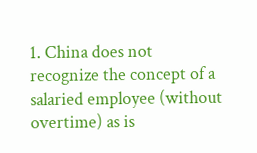1. China does not recognize the concept of a salaried employee (without overtime) as is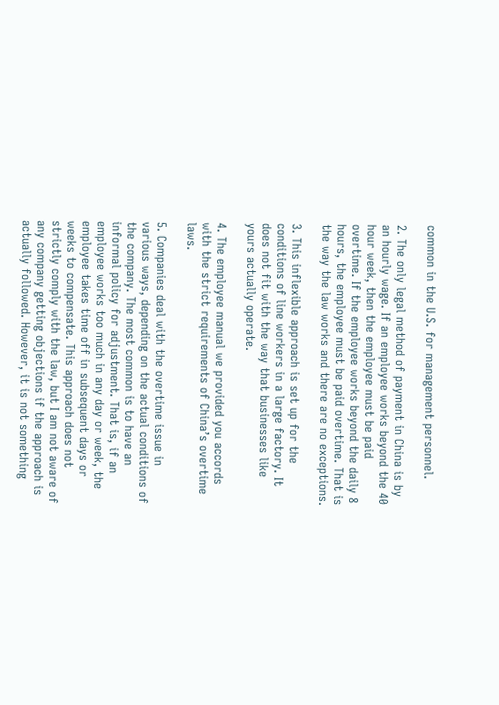common in the U.S. for management personnel.

2. The only legal method of payment in China is by an hourly wage. If an employee works beyond the 40 hour week, then the employee must be paid overtime. If the employee works beyond the daily 8 hours, the employee must be paid overtime. That is the way the law works and there are no exceptions.

3. This inflexible approach is set up for the conditions of line workers in a large factory. It does not fit with the way that businesses like yours actually operate.

4. The employee manual we provided you accords with the strict requirements of China’s overtime laws.

5. Companies deal with the overtime issue in various ways, depending on the actual conditions of the company. The most common is to have an informal policy for adjustment. That is, if an employee works too much in any day or week, the employee takes time off in subsequent days or weeks to compensate. This approach does not strictly comply with the law, but I am not aware of any company getting objections if the approach is actually followed. However, it is not something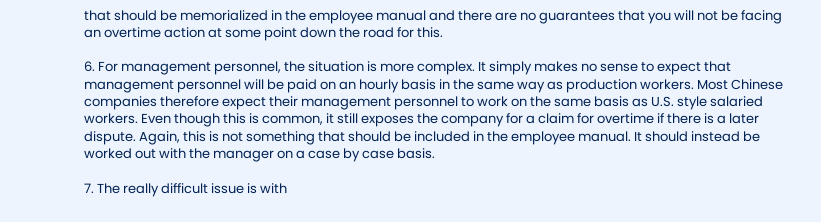that should be memorialized in the employee manual and there are no guarantees that you will not be facing an overtime action at some point down the road for this.

6. For management personnel, the situation is more complex. It simply makes no sense to expect that management personnel will be paid on an hourly basis in the same way as production workers. Most Chinese companies therefore expect their management personnel to work on the same basis as U.S. style salaried workers. Even though this is common, it still exposes the company for a claim for overtime if there is a later dispute. Again, this is not something that should be included in the employee manual. It should instead be worked out with the manager on a case by case basis.

7. The really difficult issue is with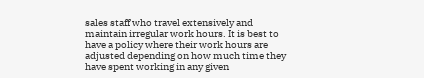sales staff who travel extensively and maintain irregular work hours. It is best to have a policy where their work hours are adjusted depending on how much time they have spent working in any given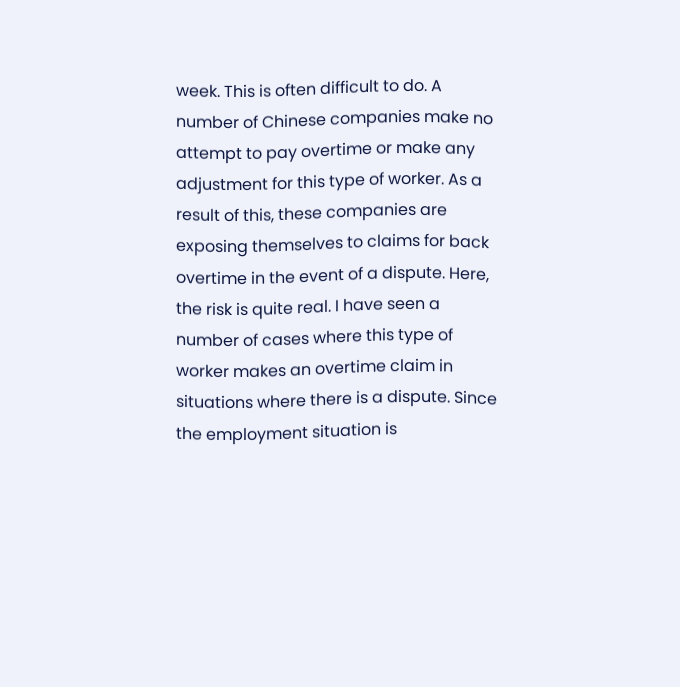week. This is often difficult to do. A number of Chinese companies make no attempt to pay overtime or make any adjustment for this type of worker. As a result of this, these companies are exposing themselves to claims for back overtime in the event of a dispute. Here, the risk is quite real. I have seen a number of cases where this type of worker makes an overtime claim in situations where there is a dispute. Since the employment situation is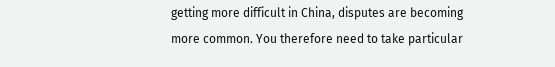getting more difficult in China, disputes are becoming more common. You therefore need to take particular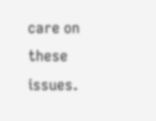care on these issues.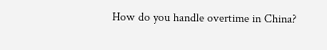How do you handle overtime in China?